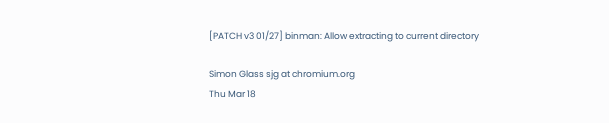[PATCH v3 01/27] binman: Allow extracting to current directory

Simon Glass sjg at chromium.org
Thu Mar 18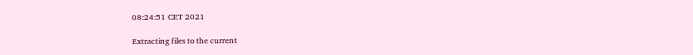08:24:51 CET 2021

Extracting files to the current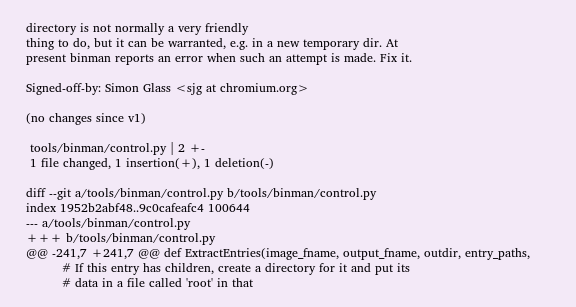directory is not normally a very friendly
thing to do, but it can be warranted, e.g. in a new temporary dir. At
present binman reports an error when such an attempt is made. Fix it.

Signed-off-by: Simon Glass <sjg at chromium.org>

(no changes since v1)

 tools/binman/control.py | 2 +-
 1 file changed, 1 insertion(+), 1 deletion(-)

diff --git a/tools/binman/control.py b/tools/binman/control.py
index 1952b2abf48..9c0cafeafc4 100644
--- a/tools/binman/control.py
+++ b/tools/binman/control.py
@@ -241,7 +241,7 @@ def ExtractEntries(image_fname, output_fname, outdir, entry_paths,
         # If this entry has children, create a directory for it and put its
         # data in a file called 'root' in that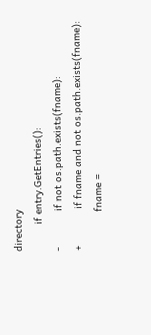directory
         if entry.GetEntries():
-            if not os.path.exists(fname):
+            if fname and not os.path.exists(fname):
             fname =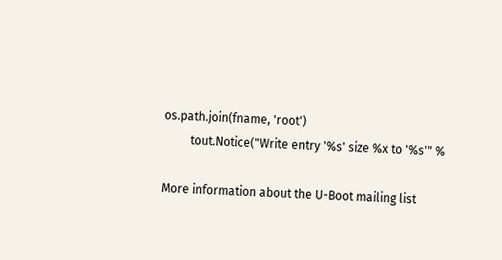os.path.join(fname, 'root')
         tout.Notice("Write entry '%s' size %x to '%s'" %

More information about the U-Boot mailing list